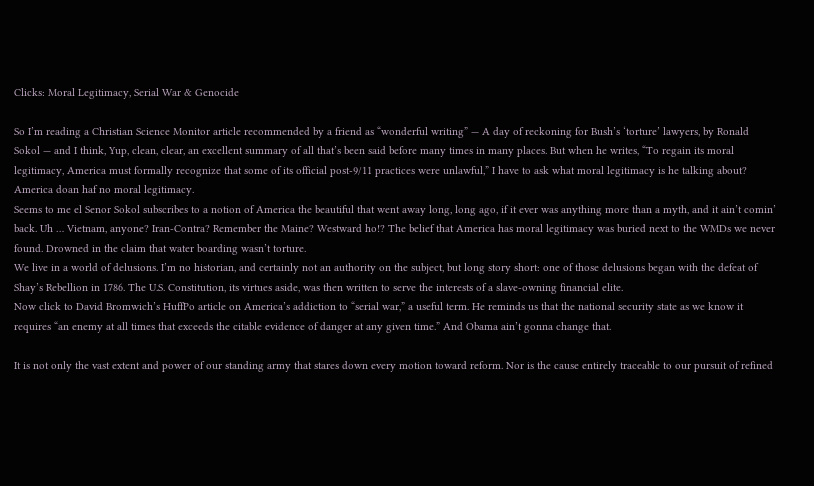Clicks: Moral Legitimacy, Serial War & Genocide

So I’m reading a Christian Science Monitor article recommended by a friend as “wonderful writing” — A day of reckoning for Bush’s ‘torture’ lawyers, by Ronald Sokol — and I think, Yup, clean, clear, an excellent summary of all that’s been said before many times in many places. But when he writes, “To regain its moral legitimacy, America must formally recognize that some of its official post-9/11 practices were unlawful,” I have to ask what moral legitimacy is he talking about? America doan haf no moral legitimacy.
Seems to me el Senor Sokol subscribes to a notion of America the beautiful that went away long, long ago, if it ever was anything more than a myth, and it ain’t comin’ back. Uh … Vietnam, anyone? Iran-Contra? Remember the Maine? Westward ho!? The belief that America has moral legitimacy was buried next to the WMDs we never found. Drowned in the claim that water boarding wasn’t torture.
We live in a world of delusions. I’m no historian, and certainly not an authority on the subject, but long story short: one of those delusions began with the defeat of Shay’s Rebellion in 1786. The U.S. Constitution, its virtues aside, was then written to serve the interests of a slave-owning financial elite.
Now click to David Bromwich’s HuffPo article on America’s addiction to “serial war,” a useful term. He reminds us that the national security state as we know it requires “an enemy at all times that exceeds the citable evidence of danger at any given time.” And Obama ain’t gonna change that.

It is not only the vast extent and power of our standing army that stares down every motion toward reform. Nor is the cause entirely traceable to our pursuit of refined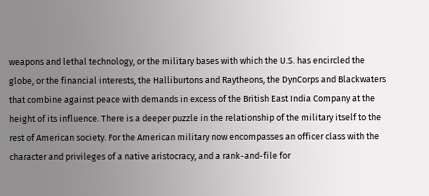weapons and lethal technology, or the military bases with which the U.S. has encircled the globe, or the financial interests, the Halliburtons and Raytheons, the DynCorps and Blackwaters that combine against peace with demands in excess of the British East India Company at the height of its influence. There is a deeper puzzle in the relationship of the military itself to the rest of American society. For the American military now encompasses an officer class with the character and privileges of a native aristocracy, and a rank-and-file for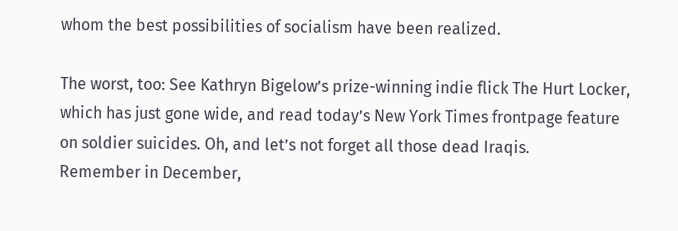whom the best possibilities of socialism have been realized.

The worst, too: See Kathryn Bigelow’s prize-winning indie flick The Hurt Locker, which has just gone wide, and read today’s New York Times frontpage feature on soldier suicides. Oh, and let’s not forget all those dead Iraqis.
Remember in December,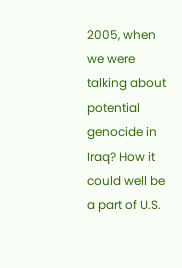2005, when we were talking about potential genocide in Iraq? How it could well be a part of U.S.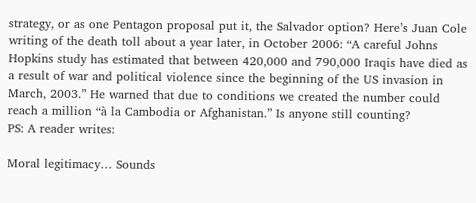strategy, or as one Pentagon proposal put it, the Salvador option? Here’s Juan Cole writing of the death toll about a year later, in October 2006: “A careful Johns Hopkins study has estimated that between 420,000 and 790,000 Iraqis have died as a result of war and political violence since the beginning of the US invasion in March, 2003.” He warned that due to conditions we created the number could reach a million “à la Cambodia or Afghanistan.” Is anyone still counting?
PS: A reader writes:

Moral legitimacy… Sounds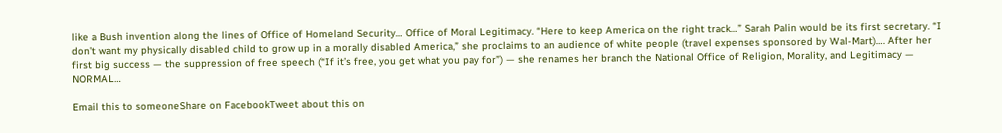like a Bush invention along the lines of Office of Homeland Security… Office of Moral Legitimacy. “Here to keep America on the right track…” Sarah Palin would be its first secretary. “I don’t want my physically disabled child to grow up in a morally disabled America,” she proclaims to an audience of white people (travel expenses sponsored by Wal-Mart)…. After her first big success — the suppression of free speech (“If it’s free, you get what you pay for”) — she renames her branch the National Office of Religion, Morality, and Legitimacy — NORMAL…

Email this to someoneShare on FacebookTweet about this on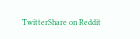TwitterShare on Reddit